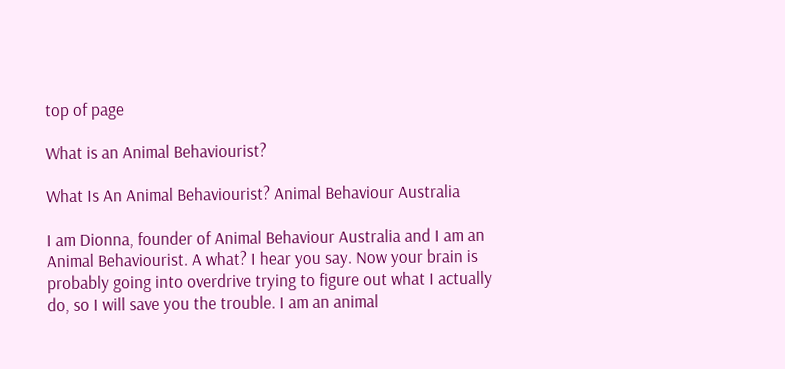top of page

What is an Animal Behaviourist?

What Is An Animal Behaviourist? Animal Behaviour Australia

I am Dionna, founder of Animal Behaviour Australia and I am an Animal Behaviourist. A what? I hear you say. Now your brain is probably going into overdrive trying to figure out what I actually do, so I will save you the trouble. I am an animal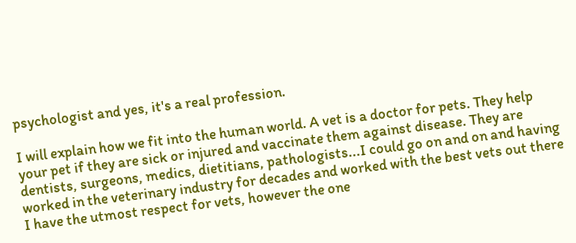psychologist and yes, it's a real profession.

I will explain how we fit into the human world. A vet is a doctor for pets. They help your pet if they are sick or injured and vaccinate them against disease. They are dentists, surgeons, medics, dietitians, pathologists...I could go on and on and having worked in the veterinary industry for decades and worked with the best vets out there I have the utmost respect for vets, however the one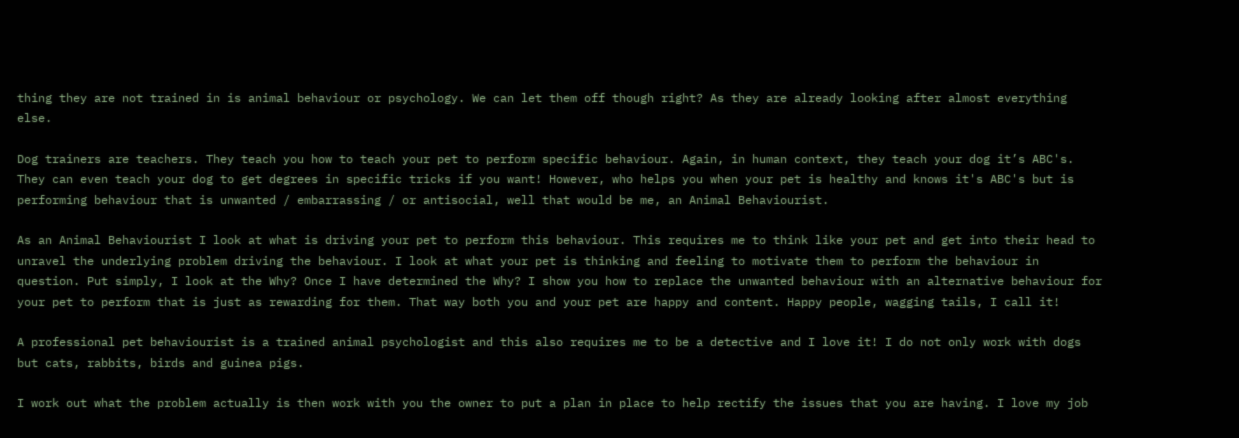thing they are not trained in is animal behaviour or psychology. We can let them off though right? As they are already looking after almost everything else.

Dog trainers are teachers. They teach you how to teach your pet to perform specific behaviour. Again, in human context, they teach your dog it’s ABC's. They can even teach your dog to get degrees in specific tricks if you want! However, who helps you when your pet is healthy and knows it's ABC's but is performing behaviour that is unwanted / embarrassing / or antisocial, well that would be me, an Animal Behaviourist.

As an Animal Behaviourist I look at what is driving your pet to perform this behaviour. This requires me to think like your pet and get into their head to unravel the underlying problem driving the behaviour. I look at what your pet is thinking and feeling to motivate them to perform the behaviour in question. Put simply, I look at the Why? Once I have determined the Why? I show you how to replace the unwanted behaviour with an alternative behaviour for your pet to perform that is just as rewarding for them. That way both you and your pet are happy and content. Happy people, wagging tails, I call it!

A professional pet behaviourist is a trained animal psychologist and this also requires me to be a detective and I love it! I do not only work with dogs but cats, rabbits, birds and guinea pigs.

I work out what the problem actually is then work with you the owner to put a plan in place to help rectify the issues that you are having. I love my job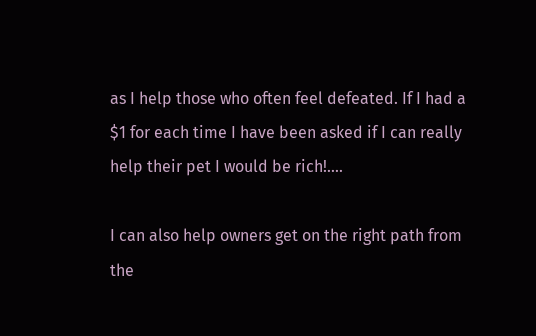as I help those who often feel defeated. If I had a $1 for each time I have been asked if I can really help their pet I would be rich!....

I can also help owners get on the right path from the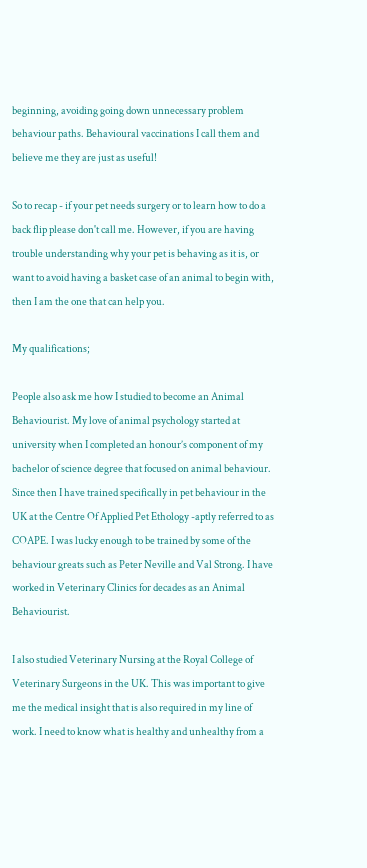beginning, avoiding going down unnecessary problem behaviour paths. Behavioural vaccinations I call them and believe me they are just as useful!

So to recap - if your pet needs surgery or to learn how to do a back flip please don't call me. However, if you are having trouble understanding why your pet is behaving as it is, or want to avoid having a basket case of an animal to begin with, then I am the one that can help you.

My qualifications;

People also ask me how I studied to become an Animal Behaviourist. My love of animal psychology started at university when I completed an honour’s component of my bachelor of science degree that focused on animal behaviour. Since then I have trained specifically in pet behaviour in the UK at the Centre Of Applied Pet Ethology -aptly referred to as COAPE. I was lucky enough to be trained by some of the behaviour greats such as Peter Neville and Val Strong. I have worked in Veterinary Clinics for decades as an Animal Behaviourist.

I also studied Veterinary Nursing at the Royal College of Veterinary Surgeons in the UK. This was important to give me the medical insight that is also required in my line of work. I need to know what is healthy and unhealthy from a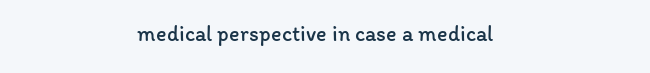medical perspective in case a medical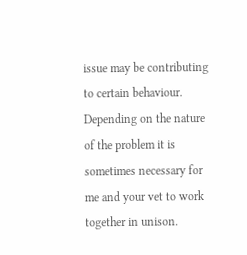issue may be contributing to certain behaviour. Depending on the nature of the problem it is sometimes necessary for me and your vet to work together in unison.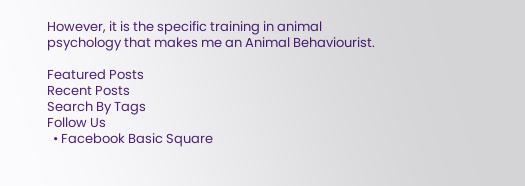However, it is the specific training in animal psychology that makes me an Animal Behaviourist.

Featured Posts
Recent Posts
Search By Tags
Follow Us
  • Facebook Basic Square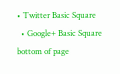• Twitter Basic Square
  • Google+ Basic Square
bottom of page